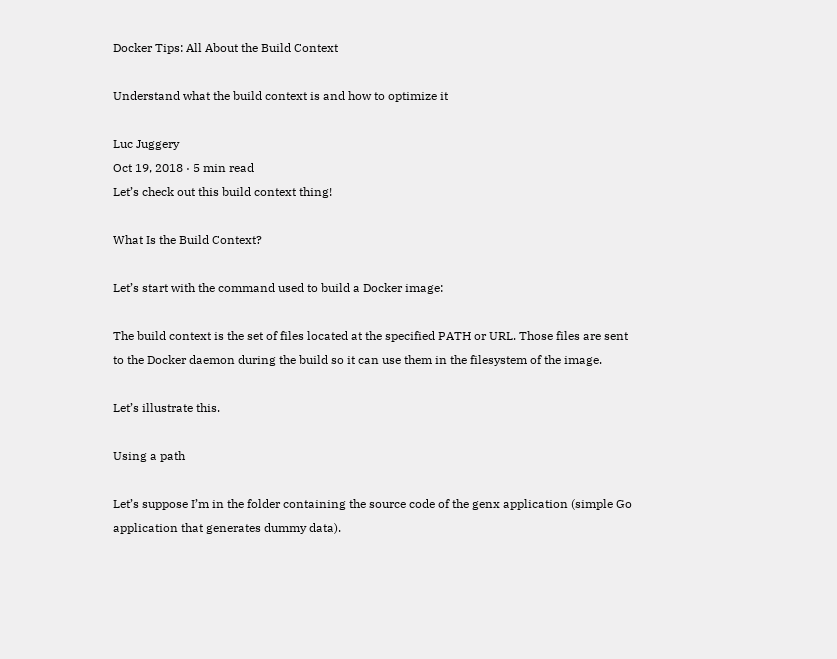Docker Tips: All About the Build Context

Understand what the build context is and how to optimize it

Luc Juggery
Oct 19, 2018 · 5 min read
Let’s check out this build context thing!

What Is the Build Context?

Let’s start with the command used to build a Docker image:

The build context is the set of files located at the specified PATH or URL. Those files are sent to the Docker daemon during the build so it can use them in the filesystem of the image.

Let’s illustrate this.

Using a path

Let’s suppose I’m in the folder containing the source code of the genx application (simple Go application that generates dummy data).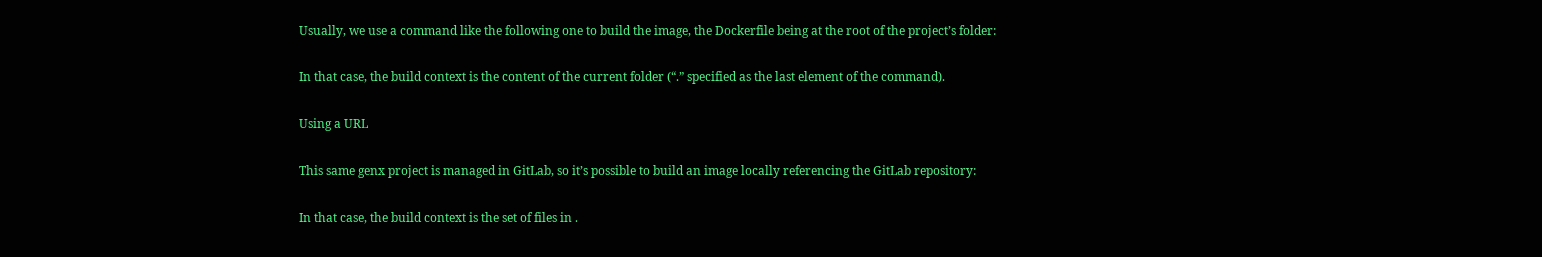Usually, we use a command like the following one to build the image, the Dockerfile being at the root of the project’s folder:

In that case, the build context is the content of the current folder (“.” specified as the last element of the command).

Using a URL

This same genx project is managed in GitLab, so it’s possible to build an image locally referencing the GitLab repository:

In that case, the build context is the set of files in .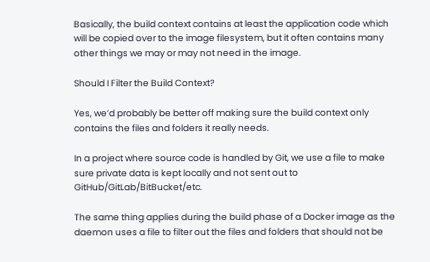Basically, the build context contains at least the application code which will be copied over to the image filesystem, but it often contains many other things we may or may not need in the image.

Should I Filter the Build Context?

Yes, we’d probably be better off making sure the build context only contains the files and folders it really needs.

In a project where source code is handled by Git, we use a file to make sure private data is kept locally and not sent out to GitHub/GitLab/BitBucket/etc.

The same thing applies during the build phase of a Docker image as the daemon uses a file to filter out the files and folders that should not be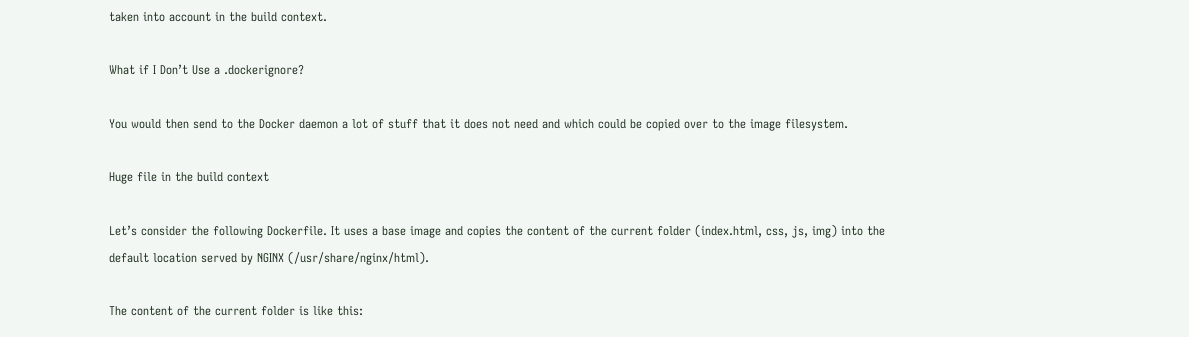taken into account in the build context.

What if I Don’t Use a .dockerignore?

You would then send to the Docker daemon a lot of stuff that it does not need and which could be copied over to the image filesystem.

Huge file in the build context

Let’s consider the following Dockerfile. It uses a base image and copies the content of the current folder (index.html, css, js, img) into the default location served by NGINX (/usr/share/nginx/html).

The content of the current folder is like this: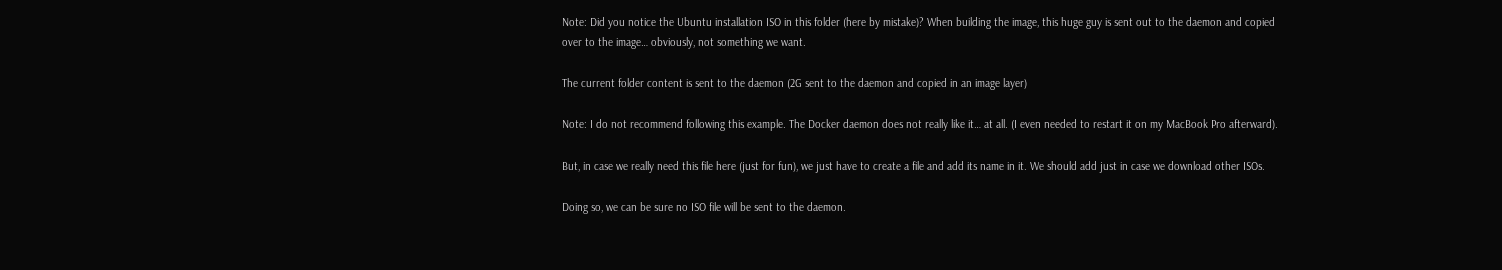Note: Did you notice the Ubuntu installation ISO in this folder (here by mistake)? When building the image, this huge guy is sent out to the daemon and copied over to the image… obviously, not something we want.

The current folder content is sent to the daemon (2G sent to the daemon and copied in an image layer)

Note: I do not recommend following this example. The Docker daemon does not really like it… at all. (I even needed to restart it on my MacBook Pro afterward).

But, in case we really need this file here (just for fun), we just have to create a file and add its name in it. We should add just in case we download other ISOs.

Doing so, we can be sure no ISO file will be sent to the daemon.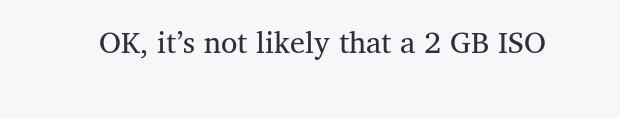OK, it’s not likely that a 2 GB ISO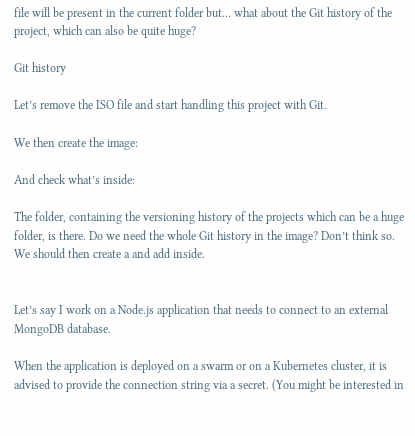file will be present in the current folder but… what about the Git history of the project, which can also be quite huge?

Git history

Let’s remove the ISO file and start handling this project with Git.

We then create the image:

And check what’s inside:

The folder, containing the versioning history of the projects which can be a huge folder, is there. Do we need the whole Git history in the image? Don’t think so. We should then create a and add inside.


Let’s say I work on a Node.js application that needs to connect to an external MongoDB database.

When the application is deployed on a swarm or on a Kubernetes cluster, it is advised to provide the connection string via a secret. (You might be interested in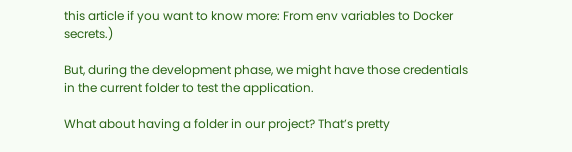this article if you want to know more: From env variables to Docker secrets.)

But, during the development phase, we might have those credentials in the current folder to test the application.

What about having a folder in our project? That’s pretty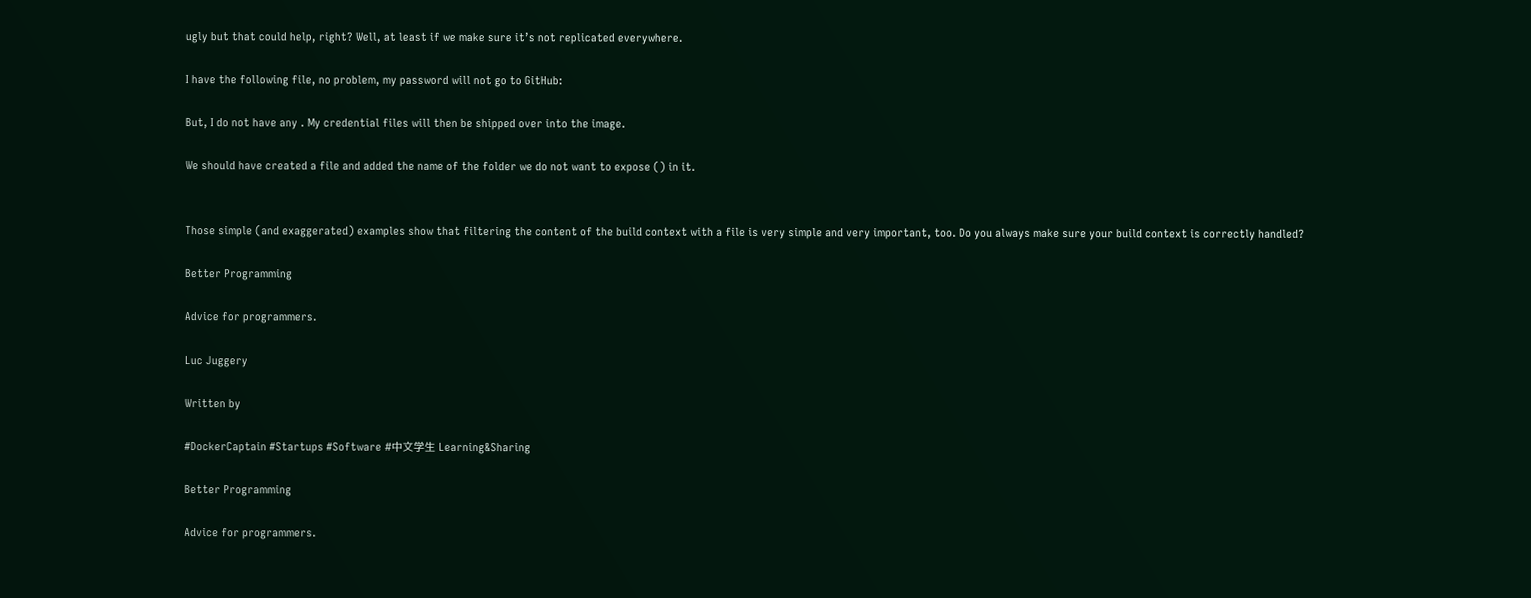ugly but that could help, right? Well, at least if we make sure it’s not replicated everywhere.

I have the following file, no problem, my password will not go to GitHub:

But, I do not have any . My credential files will then be shipped over into the image.

We should have created a file and added the name of the folder we do not want to expose () in it.


Those simple (and exaggerated) examples show that filtering the content of the build context with a file is very simple and very important, too. Do you always make sure your build context is correctly handled?

Better Programming

Advice for programmers.

Luc Juggery

Written by

#DockerCaptain #Startups #Software #中文学生 Learning&Sharing

Better Programming

Advice for programmers.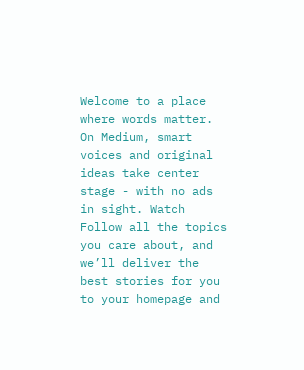Welcome to a place where words matter. On Medium, smart voices and original ideas take center stage - with no ads in sight. Watch
Follow all the topics you care about, and we’ll deliver the best stories for you to your homepage and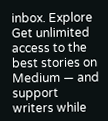inbox. Explore
Get unlimited access to the best stories on Medium — and support writers while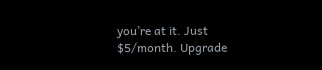you’re at it. Just $5/month. Upgrade